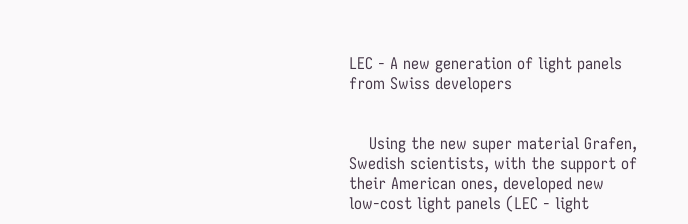LEC - A new generation of light panels from Swiss developers


    Using the new super material Grafen, Swedish scientists, with the support of their American ones, developed new low-cost light panels (LEC - light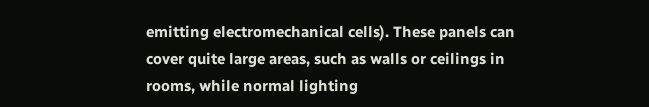emitting electromechanical cells). These panels can cover quite large areas, such as walls or ceilings in rooms, while normal lighting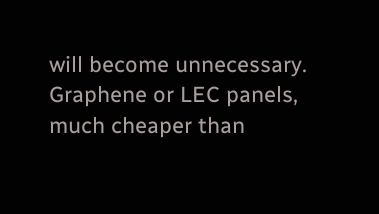will become unnecessary. Graphene or LEC panels, much cheaper than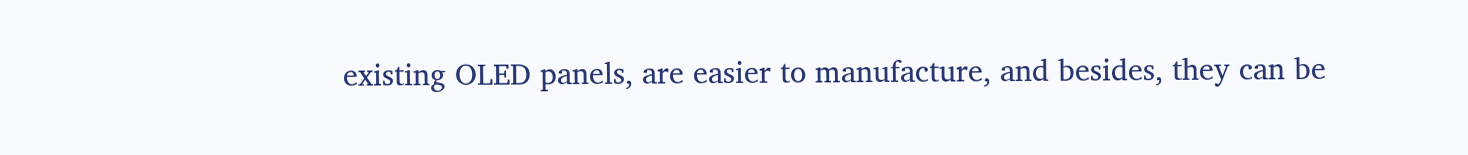existing OLED panels, are easier to manufacture, and besides, they can be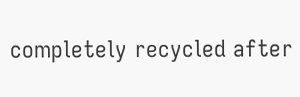completely recycled after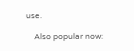use.

    Also popular now: